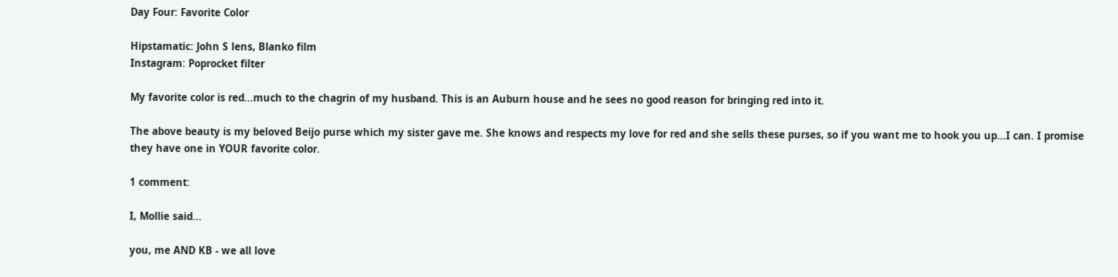Day Four: Favorite Color

Hipstamatic: John S lens, Blanko film
Instagram: Poprocket filter

My favorite color is red...much to the chagrin of my husband. This is an Auburn house and he sees no good reason for bringing red into it.

The above beauty is my beloved Beijo purse which my sister gave me. She knows and respects my love for red and she sells these purses, so if you want me to hook you up...I can. I promise they have one in YOUR favorite color.

1 comment:

I, Mollie said...

you, me AND KB - we all love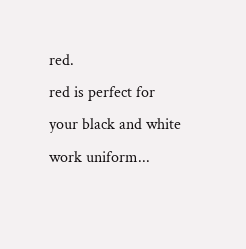red.
red is perfect for your black and white work uniform...